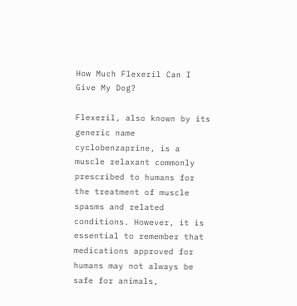How Much Flexeril Can I Give My Dog?

Flexeril, also known by its generic name cyclobenzaprine, is a muscle relaxant commonly prescribed to humans for the treatment of muscle spasms and related conditions. However, it is essential to remember that medications approved for humans may not always be safe for animals,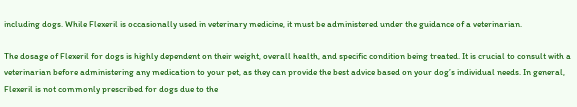including dogs. While Flexeril is occasionally used in veterinary medicine, it must be administered under the guidance of a veterinarian.

The dosage of Flexeril for dogs is highly dependent on their weight, overall health, and specific condition being treated. It is crucial to consult with a veterinarian before administering any medication to your pet, as they can provide the best advice based on your dog’s individual needs. In general, Flexeril is not commonly prescribed for dogs due to the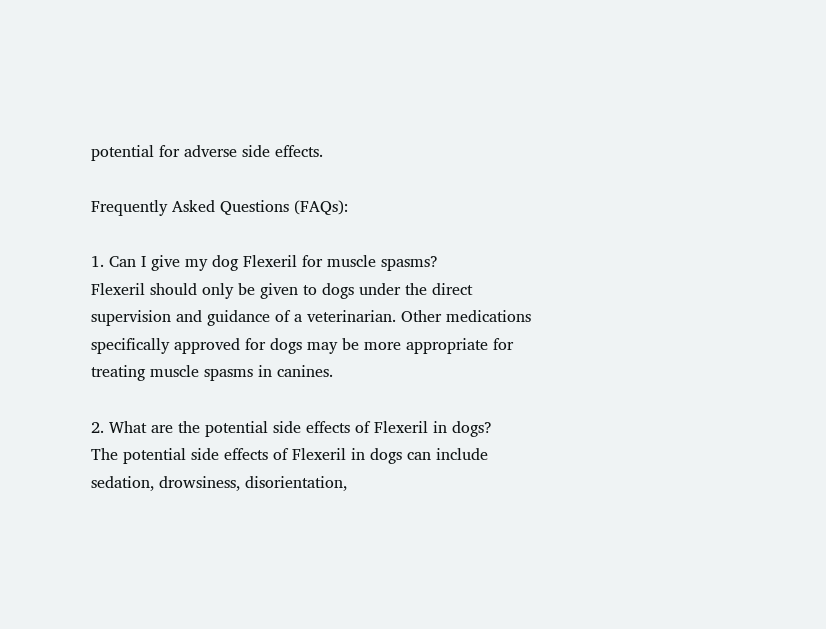potential for adverse side effects.

Frequently Asked Questions (FAQs):

1. Can I give my dog Flexeril for muscle spasms?
Flexeril should only be given to dogs under the direct supervision and guidance of a veterinarian. Other medications specifically approved for dogs may be more appropriate for treating muscle spasms in canines.

2. What are the potential side effects of Flexeril in dogs?
The potential side effects of Flexeril in dogs can include sedation, drowsiness, disorientation,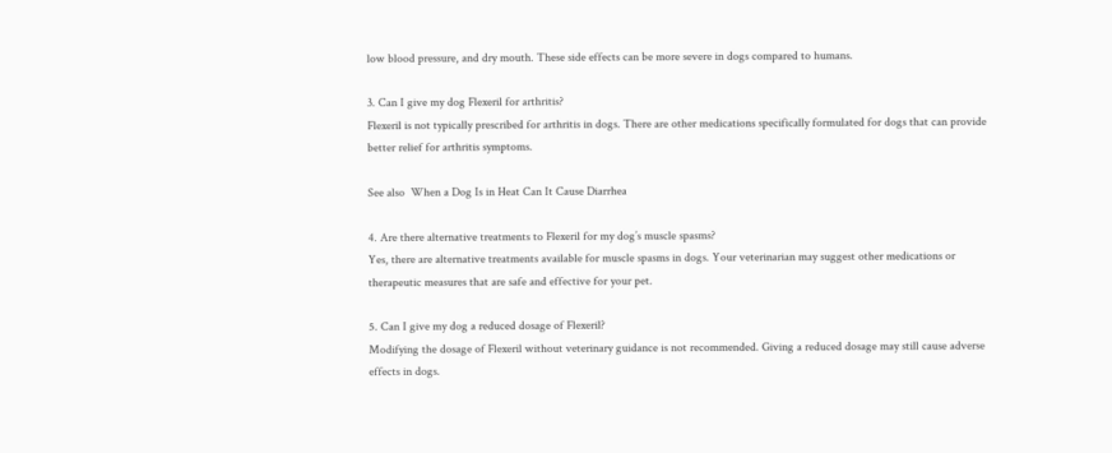low blood pressure, and dry mouth. These side effects can be more severe in dogs compared to humans.

3. Can I give my dog Flexeril for arthritis?
Flexeril is not typically prescribed for arthritis in dogs. There are other medications specifically formulated for dogs that can provide better relief for arthritis symptoms.

See also  When a Dog Is in Heat Can It Cause Diarrhea

4. Are there alternative treatments to Flexeril for my dog’s muscle spasms?
Yes, there are alternative treatments available for muscle spasms in dogs. Your veterinarian may suggest other medications or therapeutic measures that are safe and effective for your pet.

5. Can I give my dog a reduced dosage of Flexeril?
Modifying the dosage of Flexeril without veterinary guidance is not recommended. Giving a reduced dosage may still cause adverse effects in dogs.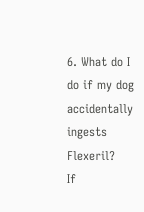6. What do I do if my dog accidentally ingests Flexeril?
If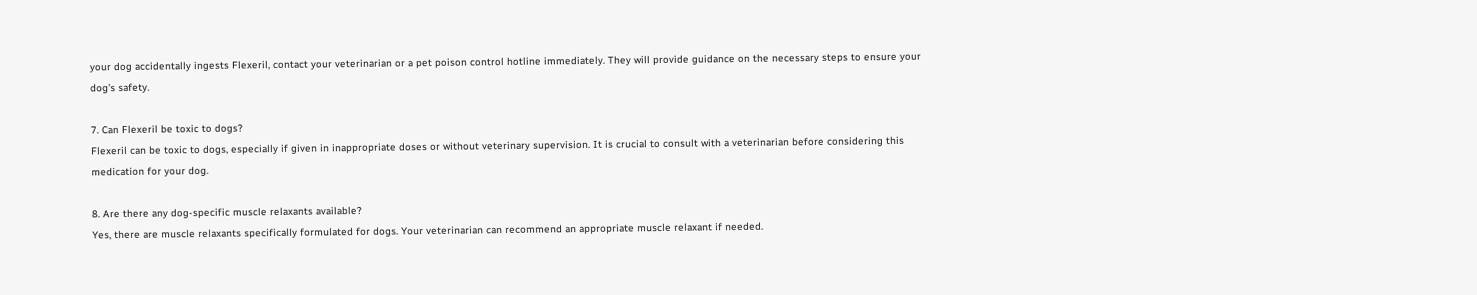your dog accidentally ingests Flexeril, contact your veterinarian or a pet poison control hotline immediately. They will provide guidance on the necessary steps to ensure your dog’s safety.

7. Can Flexeril be toxic to dogs?
Flexeril can be toxic to dogs, especially if given in inappropriate doses or without veterinary supervision. It is crucial to consult with a veterinarian before considering this medication for your dog.

8. Are there any dog-specific muscle relaxants available?
Yes, there are muscle relaxants specifically formulated for dogs. Your veterinarian can recommend an appropriate muscle relaxant if needed.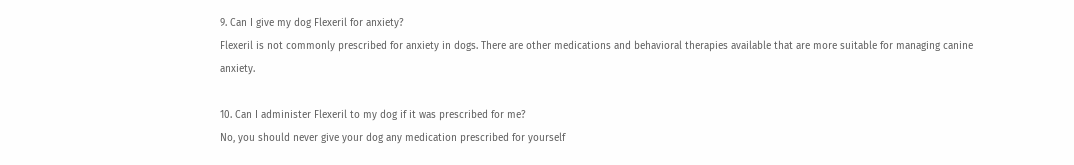9. Can I give my dog Flexeril for anxiety?
Flexeril is not commonly prescribed for anxiety in dogs. There are other medications and behavioral therapies available that are more suitable for managing canine anxiety.

10. Can I administer Flexeril to my dog if it was prescribed for me?
No, you should never give your dog any medication prescribed for yourself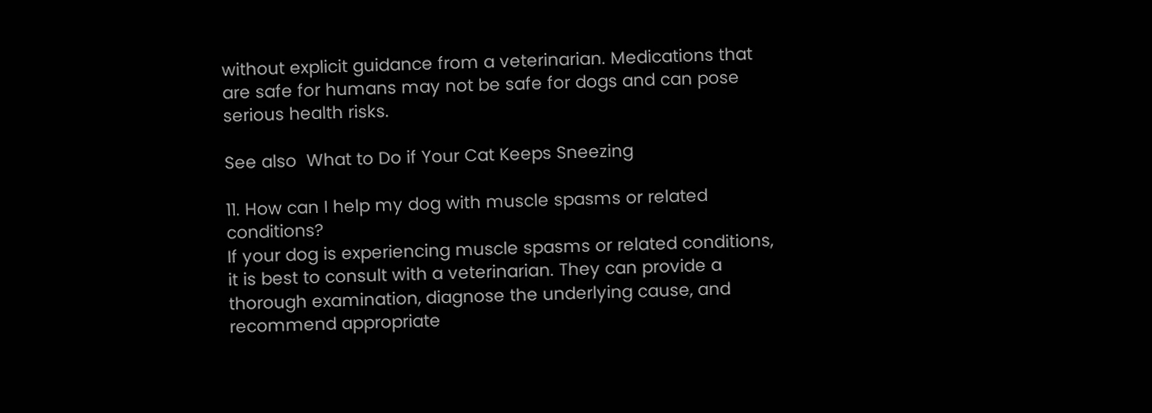without explicit guidance from a veterinarian. Medications that are safe for humans may not be safe for dogs and can pose serious health risks.

See also  What to Do if Your Cat Keeps Sneezing

11. How can I help my dog with muscle spasms or related conditions?
If your dog is experiencing muscle spasms or related conditions, it is best to consult with a veterinarian. They can provide a thorough examination, diagnose the underlying cause, and recommend appropriate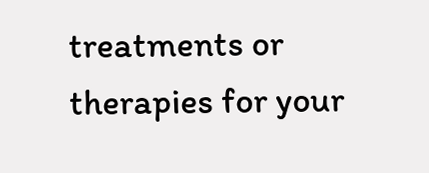treatments or therapies for your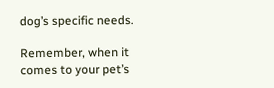dog’s specific needs.

Remember, when it comes to your pet’s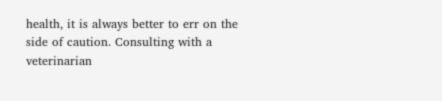health, it is always better to err on the side of caution. Consulting with a veterinarian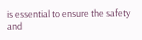is essential to ensure the safety and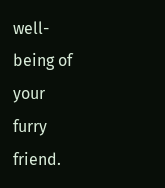well-being of your furry friend.